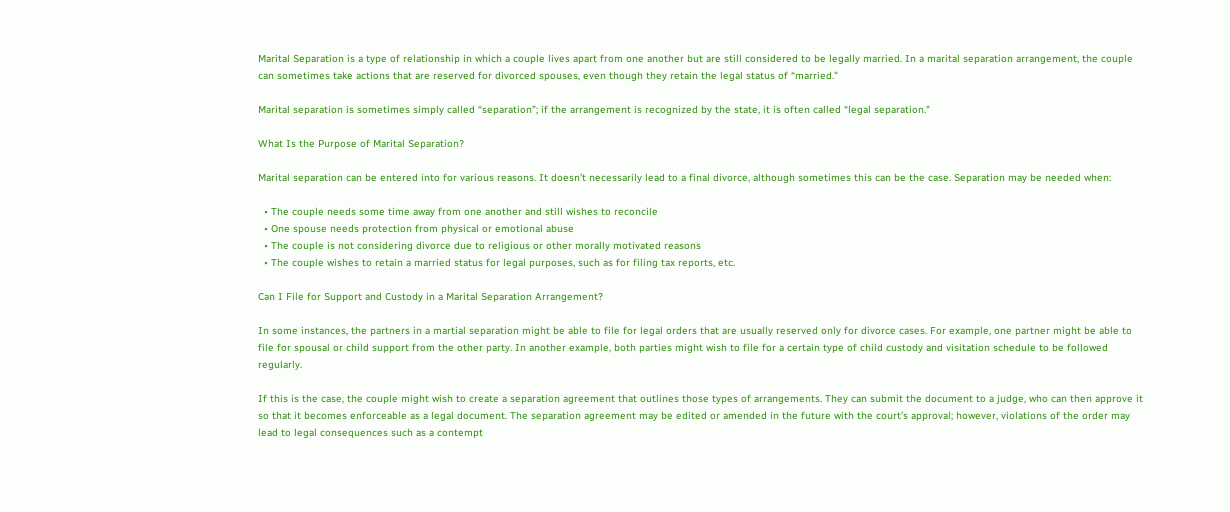Marital Separation is a type of relationship in which a couple lives apart from one another but are still considered to be legally married. In a marital separation arrangement, the couple can sometimes take actions that are reserved for divorced spouses, even though they retain the legal status of “married."

Marital separation is sometimes simply called “separation”; if the arrangement is recognized by the state, it is often called “legal separation."

What Is the Purpose of Marital Separation?

Marital separation can be entered into for various reasons. It doesn’t necessarily lead to a final divorce, although sometimes this can be the case. Separation may be needed when:

  • The couple needs some time away from one another and still wishes to reconcile
  • One spouse needs protection from physical or emotional abuse
  • The couple is not considering divorce due to religious or other morally motivated reasons
  • The couple wishes to retain a married status for legal purposes, such as for filing tax reports, etc.

Can I File for Support and Custody in a Marital Separation Arrangement?

In some instances, the partners in a martial separation might be able to file for legal orders that are usually reserved only for divorce cases. For example, one partner might be able to file for spousal or child support from the other party. In another example, both parties might wish to file for a certain type of child custody and visitation schedule to be followed regularly.

If this is the case, the couple might wish to create a separation agreement that outlines those types of arrangements. They can submit the document to a judge, who can then approve it so that it becomes enforceable as a legal document. The separation agreement may be edited or amended in the future with the court’s approval; however, violations of the order may lead to legal consequences such as a contempt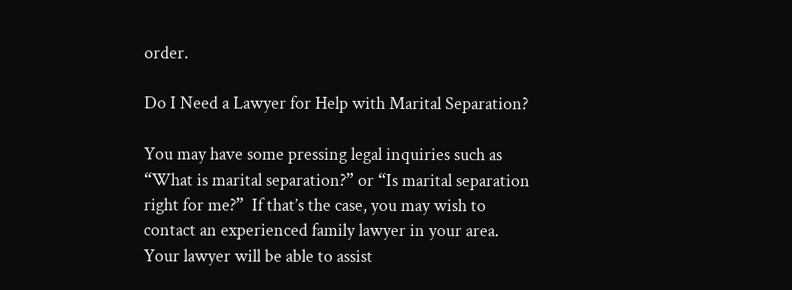order.

Do I Need a Lawyer for Help with Marital Separation?

You may have some pressing legal inquiries such as “What is marital separation?” or “Is marital separation right for me?”  If that’s the case, you may wish to contact an experienced family lawyer in your area. Your lawyer will be able to assist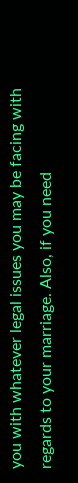you with whatever legal issues you may be facing with regards to your marriage. Also, if you need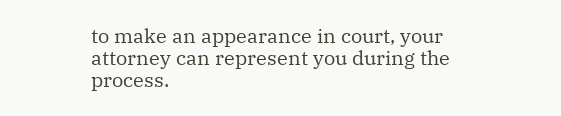to make an appearance in court, your attorney can represent you during the process.